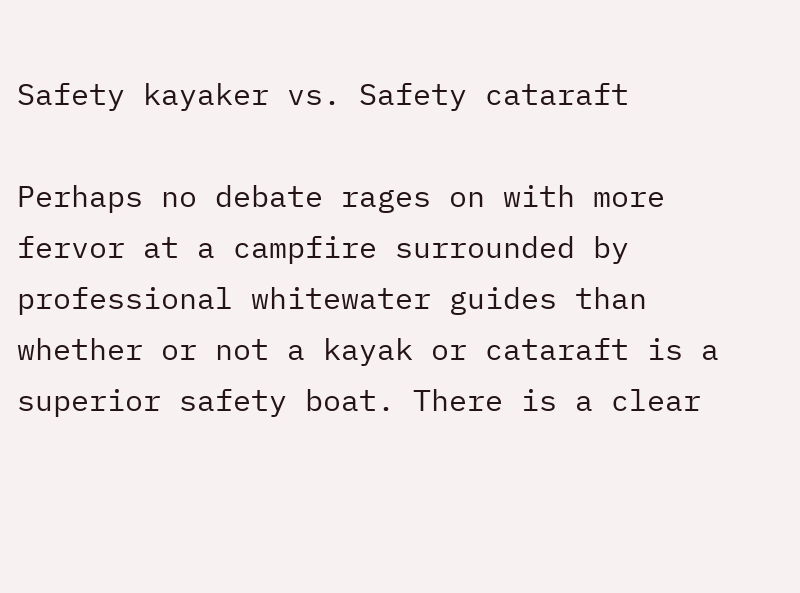Safety kayaker vs. Safety cataraft

Perhaps no debate rages on with more fervor at a campfire surrounded by professional whitewater guides than whether or not a kayak or cataraft is a superior safety boat. There is a clear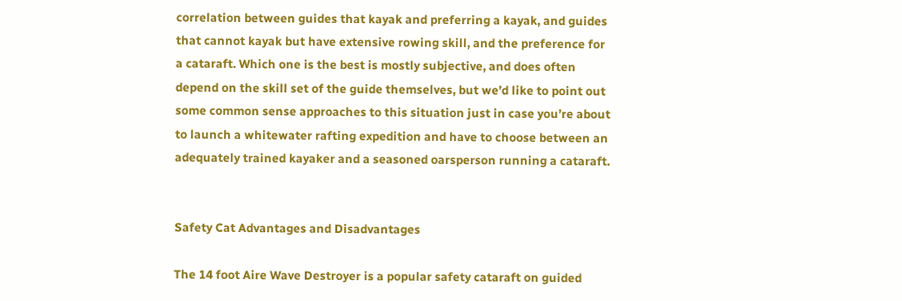correlation between guides that kayak and preferring a kayak, and guides that cannot kayak but have extensive rowing skill, and the preference for a cataraft. Which one is the best is mostly subjective, and does often depend on the skill set of the guide themselves, but we’d like to point out some common sense approaches to this situation just in case you’re about to launch a whitewater rafting expedition and have to choose between an adequately trained kayaker and a seasoned oarsperson running a cataraft.


Safety Cat Advantages and Disadvantages

The 14 foot Aire Wave Destroyer is a popular safety cataraft on guided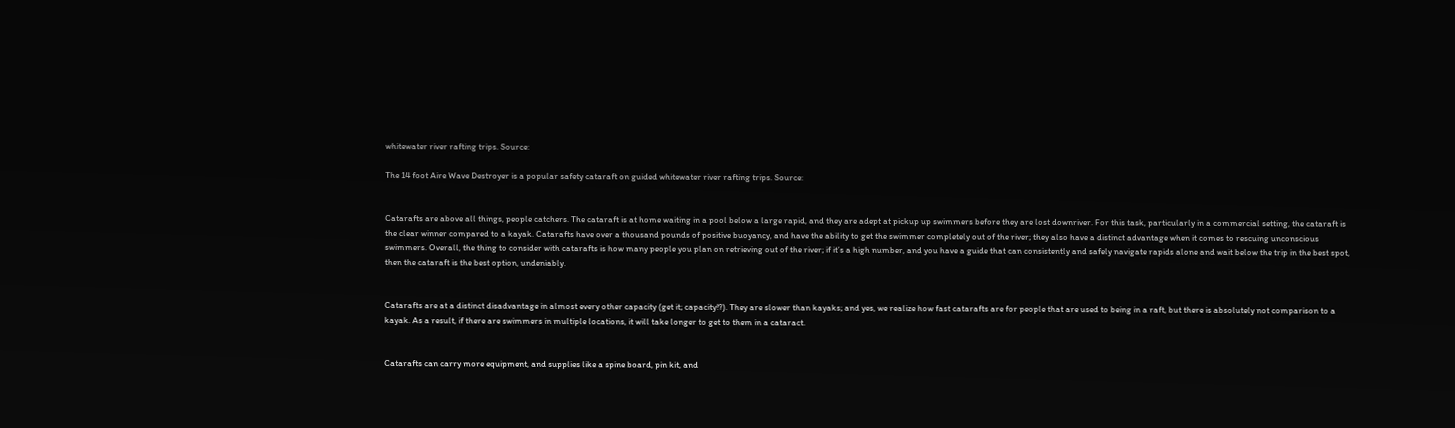whitewater river rafting trips. Source:

The 14 foot Aire Wave Destroyer is a popular safety cataraft on guided whitewater river rafting trips. Source:


Catarafts are above all things, people catchers. The cataraft is at home waiting in a pool below a large rapid, and they are adept at pickup up swimmers before they are lost downriver. For this task, particularly in a commercial setting, the cataraft is the clear winner compared to a kayak. Catarafts have over a thousand pounds of positive buoyancy, and have the ability to get the swimmer completely out of the river; they also have a distinct advantage when it comes to rescuing unconscious swimmers. Overall, the thing to consider with catarafts is how many people you plan on retrieving out of the river; if it’s a high number, and you have a guide that can consistently and safely navigate rapids alone and wait below the trip in the best spot, then the cataraft is the best option, undeniably.


Catarafts are at a distinct disadvantage in almost every other capacity (get it; capacity!?). They are slower than kayaks; and yes, we realize how fast catarafts are for people that are used to being in a raft, but there is absolutely not comparison to a kayak. As a result, if there are swimmers in multiple locations, it will take longer to get to them in a cataract.


Catarafts can carry more equipment, and supplies like a spine board, pin kit, and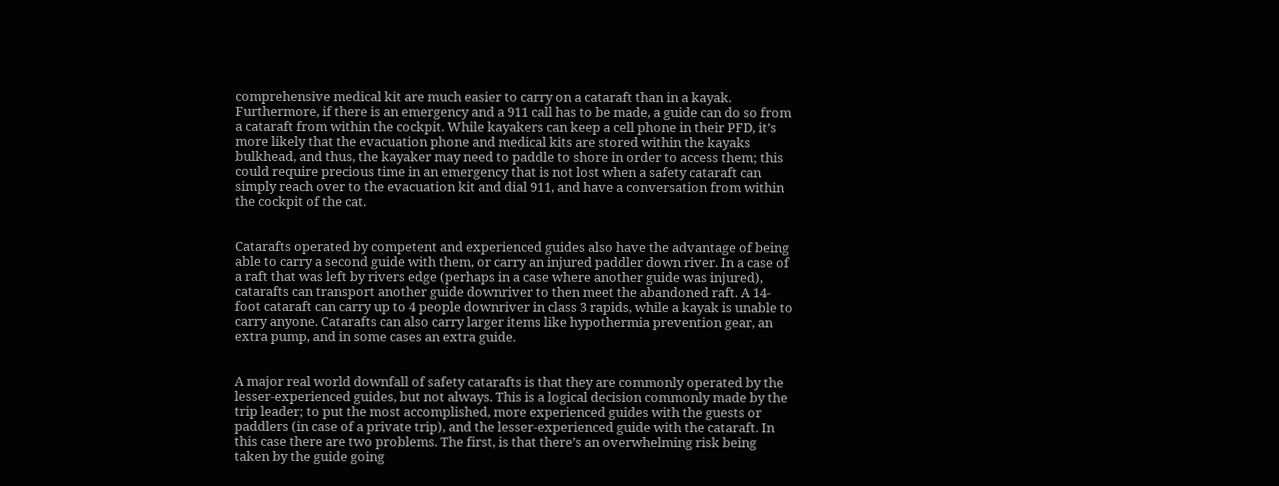comprehensive medical kit are much easier to carry on a cataraft than in a kayak. Furthermore, if there is an emergency and a 911 call has to be made, a guide can do so from a cataraft from within the cockpit. While kayakers can keep a cell phone in their PFD, it’s more likely that the evacuation phone and medical kits are stored within the kayaks bulkhead, and thus, the kayaker may need to paddle to shore in order to access them; this could require precious time in an emergency that is not lost when a safety cataraft can simply reach over to the evacuation kit and dial 911, and have a conversation from within the cockpit of the cat.


Catarafts operated by competent and experienced guides also have the advantage of being able to carry a second guide with them, or carry an injured paddler down river. In a case of a raft that was left by rivers edge (perhaps in a case where another guide was injured), catarafts can transport another guide downriver to then meet the abandoned raft. A 14-foot cataraft can carry up to 4 people downriver in class 3 rapids, while a kayak is unable to carry anyone. Catarafts can also carry larger items like hypothermia prevention gear, an extra pump, and in some cases an extra guide.


A major real world downfall of safety catarafts is that they are commonly operated by the lesser-experienced guides, but not always. This is a logical decision commonly made by the trip leader; to put the most accomplished, more experienced guides with the guests or paddlers (in case of a private trip), and the lesser-experienced guide with the cataraft. In this case there are two problems. The first, is that there’s an overwhelming risk being taken by the guide going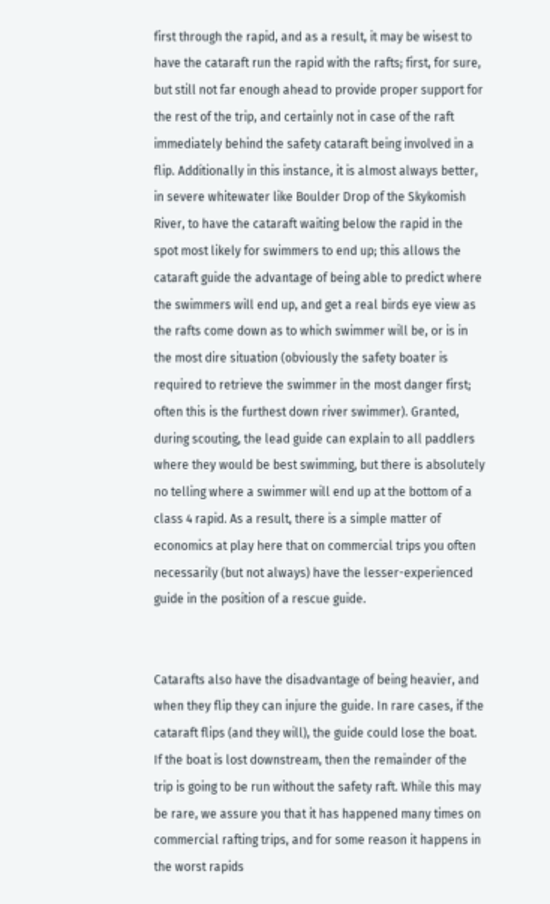first through the rapid, and as a result, it may be wisest to have the cataraft run the rapid with the rafts; first, for sure, but still not far enough ahead to provide proper support for the rest of the trip, and certainly not in case of the raft immediately behind the safety cataraft being involved in a flip. Additionally in this instance, it is almost always better, in severe whitewater like Boulder Drop of the Skykomish River, to have the cataraft waiting below the rapid in the spot most likely for swimmers to end up; this allows the cataraft guide the advantage of being able to predict where the swimmers will end up, and get a real birds eye view as the rafts come down as to which swimmer will be, or is in the most dire situation (obviously the safety boater is required to retrieve the swimmer in the most danger first; often this is the furthest down river swimmer). Granted, during scouting, the lead guide can explain to all paddlers where they would be best swimming, but there is absolutely no telling where a swimmer will end up at the bottom of a class 4 rapid. As a result, there is a simple matter of economics at play here that on commercial trips you often necessarily (but not always) have the lesser-experienced guide in the position of a rescue guide.


Catarafts also have the disadvantage of being heavier, and when they flip they can injure the guide. In rare cases, if the cataraft flips (and they will), the guide could lose the boat. If the boat is lost downstream, then the remainder of the trip is going to be run without the safety raft. While this may be rare, we assure you that it has happened many times on commercial rafting trips, and for some reason it happens in the worst rapids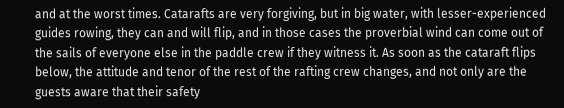and at the worst times. Catarafts are very forgiving, but in big water, with lesser-experienced guides rowing, they can and will flip, and in those cases the proverbial wind can come out of the sails of everyone else in the paddle crew if they witness it. As soon as the cataraft flips below, the attitude and tenor of the rest of the rafting crew changes, and not only are the guests aware that their safety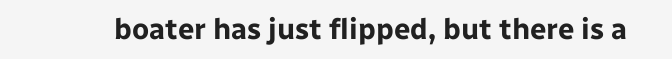boater has just flipped, but there is a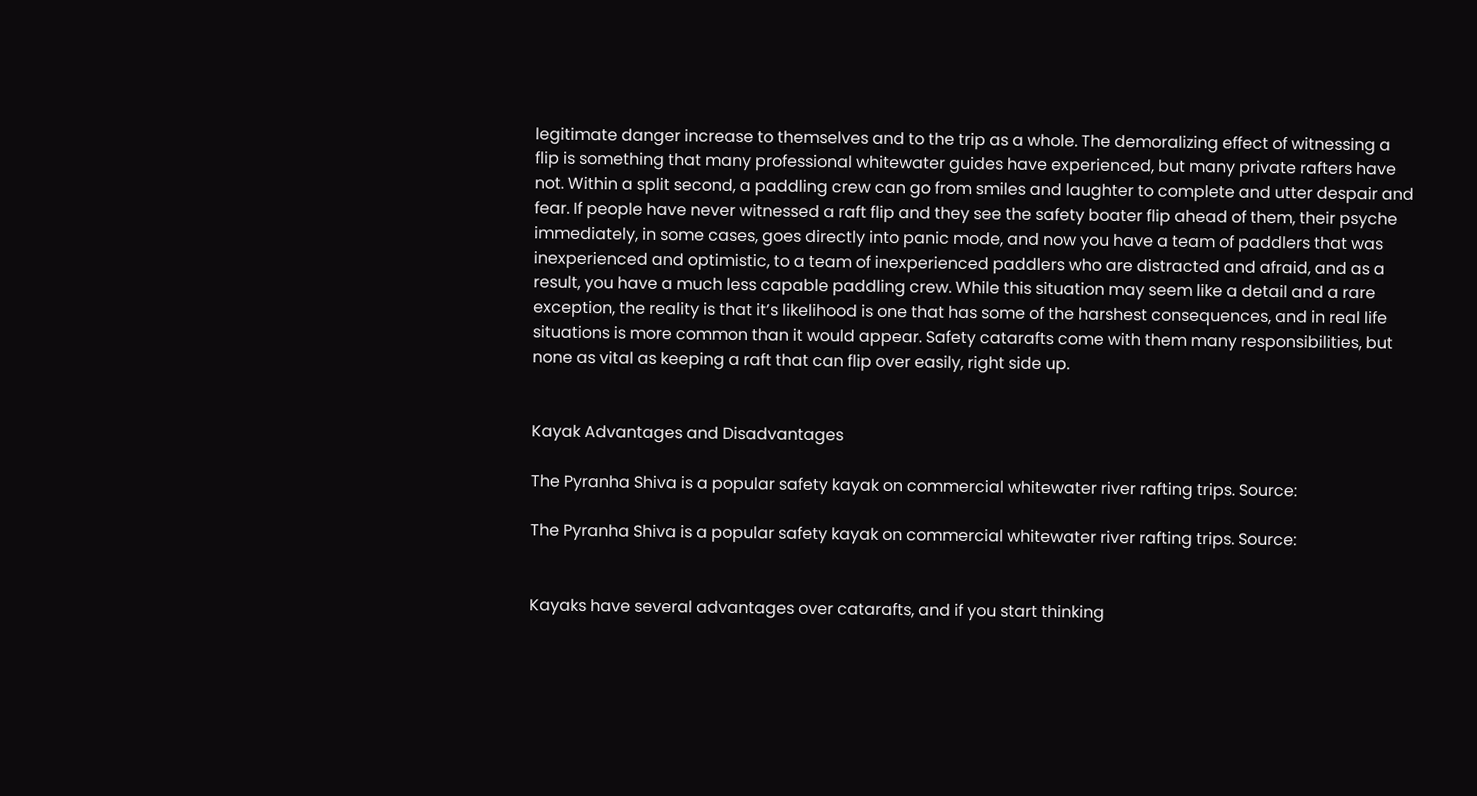legitimate danger increase to themselves and to the trip as a whole. The demoralizing effect of witnessing a flip is something that many professional whitewater guides have experienced, but many private rafters have not. Within a split second, a paddling crew can go from smiles and laughter to complete and utter despair and fear. If people have never witnessed a raft flip and they see the safety boater flip ahead of them, their psyche immediately, in some cases, goes directly into panic mode, and now you have a team of paddlers that was inexperienced and optimistic, to a team of inexperienced paddlers who are distracted and afraid, and as a result, you have a much less capable paddling crew. While this situation may seem like a detail and a rare exception, the reality is that it’s likelihood is one that has some of the harshest consequences, and in real life situations is more common than it would appear. Safety catarafts come with them many responsibilities, but none as vital as keeping a raft that can flip over easily, right side up.


Kayak Advantages and Disadvantages

The Pyranha Shiva is a popular safety kayak on commercial whitewater river rafting trips. Source:

The Pyranha Shiva is a popular safety kayak on commercial whitewater river rafting trips. Source:


Kayaks have several advantages over catarafts, and if you start thinking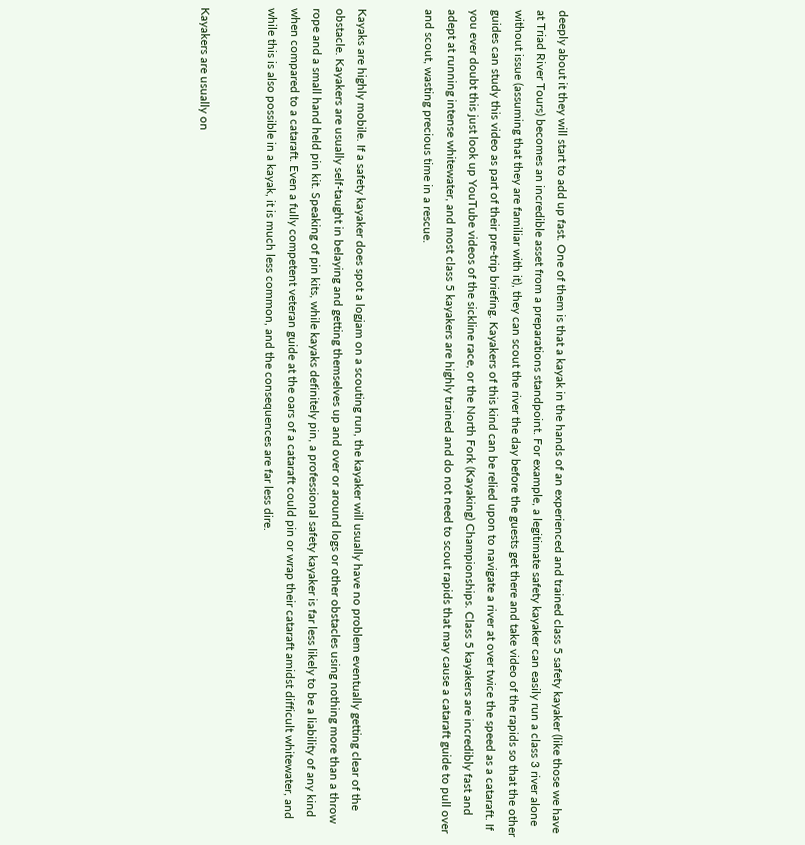deeply about it they will start to add up fast. One of them is that a kayak in the hands of an experienced and trained class 5 safety kayaker (like those we have at Triad River Tours) becomes an incredible asset from a preparations standpoint. For example, a legitimate safety kayaker can easily run a class 3 river alone without issue (assuming that they are familiar with it), they can scout the river the day before the guests get there and take video of the rapids so that the other guides can study this video as part of their pre-trip briefing. Kayakers of this kind can be relied upon to navigate a river at over twice the speed as a cataraft. If you ever doubt this just look up YouTube videos of the sickline race, or the North Fork (Kayaking) Championships. Class 5 kayakers are incredibly fast and adept at running intense whitewater, and most class 5 kayakers are highly trained and do not need to scout rapids that may cause a cataraft guide to pull over and scout, wasting precious time in a rescue.


Kayaks are highly mobile. If a safety kayaker does spot a logjam on a scouting run, the kayaker will usually have no problem eventually getting clear of the obstacle. Kayakers are usually self-taught in belaying and getting themselves up and over or around logs or other obstacles using nothing more than a throw rope and a small hand held pin kit. Speaking of pin kits, while kayaks definitely pin, a professional safety kayaker is far less likely to be a liability of any kind when compared to a cataraft. Even a fully competent veteran guide at the oars of a cataraft could pin or wrap their cataraft amidst difficult whitewater, and while this is also possible in a kayak, it is much less common, and the consequences are far less dire.


Kayakers are usually on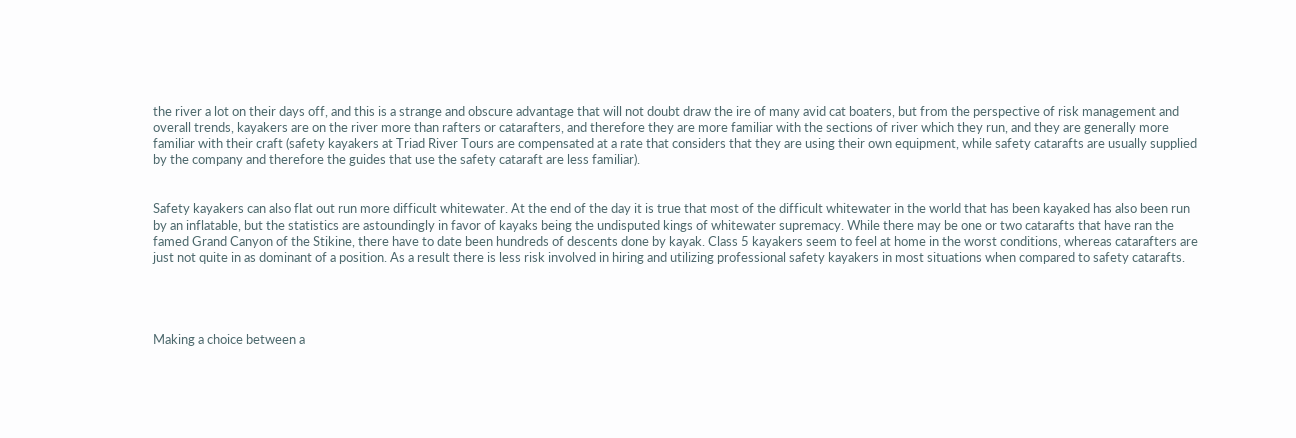the river a lot on their days off, and this is a strange and obscure advantage that will not doubt draw the ire of many avid cat boaters, but from the perspective of risk management and overall trends, kayakers are on the river more than rafters or catarafters, and therefore they are more familiar with the sections of river which they run, and they are generally more familiar with their craft (safety kayakers at Triad River Tours are compensated at a rate that considers that they are using their own equipment, while safety catarafts are usually supplied by the company and therefore the guides that use the safety cataraft are less familiar).


Safety kayakers can also flat out run more difficult whitewater. At the end of the day it is true that most of the difficult whitewater in the world that has been kayaked has also been run by an inflatable, but the statistics are astoundingly in favor of kayaks being the undisputed kings of whitewater supremacy. While there may be one or two catarafts that have ran the famed Grand Canyon of the Stikine, there have to date been hundreds of descents done by kayak. Class 5 kayakers seem to feel at home in the worst conditions, whereas catarafters are just not quite in as dominant of a position. As a result there is less risk involved in hiring and utilizing professional safety kayakers in most situations when compared to safety catarafts.




Making a choice between a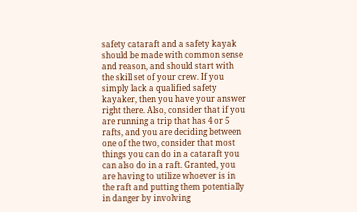safety cataraft and a safety kayak should be made with common sense and reason, and should start with the skill set of your crew. If you simply lack a qualified safety kayaker, then you have your answer right there. Also, consider that if you are running a trip that has 4 or 5 rafts, and you are deciding between one of the two, consider that most things you can do in a cataraft you can also do in a raft. Granted, you are having to utilize whoever is in the raft and putting them potentially in danger by involving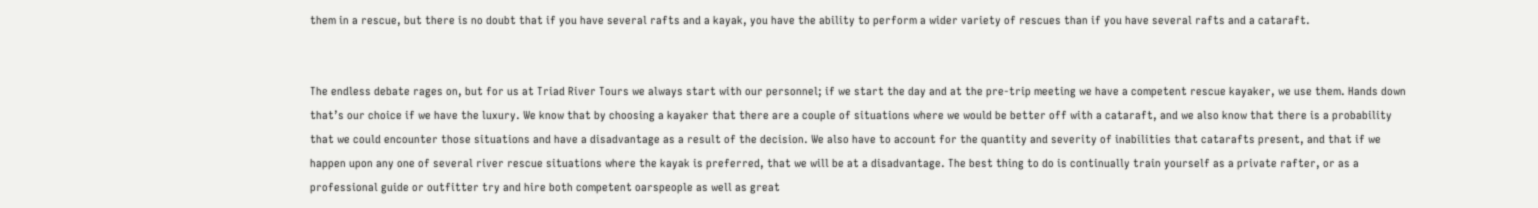them in a rescue, but there is no doubt that if you have several rafts and a kayak, you have the ability to perform a wider variety of rescues than if you have several rafts and a cataraft.


The endless debate rages on, but for us at Triad River Tours we always start with our personnel; if we start the day and at the pre-trip meeting we have a competent rescue kayaker, we use them. Hands down that’s our choice if we have the luxury. We know that by choosing a kayaker that there are a couple of situations where we would be better off with a cataraft, and we also know that there is a probability that we could encounter those situations and have a disadvantage as a result of the decision. We also have to account for the quantity and severity of inabilities that catarafts present, and that if we happen upon any one of several river rescue situations where the kayak is preferred, that we will be at a disadvantage. The best thing to do is continually train yourself as a private rafter, or as a professional guide or outfitter try and hire both competent oarspeople as well as great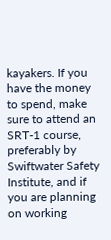kayakers. If you have the money to spend, make sure to attend an SRT-1 course, preferably by Swiftwater Safety Institute, and if you are planning on working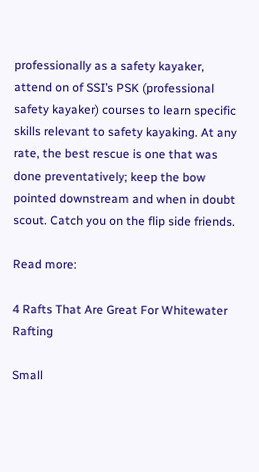professionally as a safety kayaker, attend on of SSI’s PSK (professional safety kayaker) courses to learn specific skills relevant to safety kayaking. At any rate, the best rescue is one that was done preventatively; keep the bow pointed downstream and when in doubt scout. Catch you on the flip side friends.

Read more:

4 Rafts That Are Great For Whitewater Rafting

Small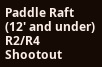Paddle Raft (12' and under) R2/R4 Shootout